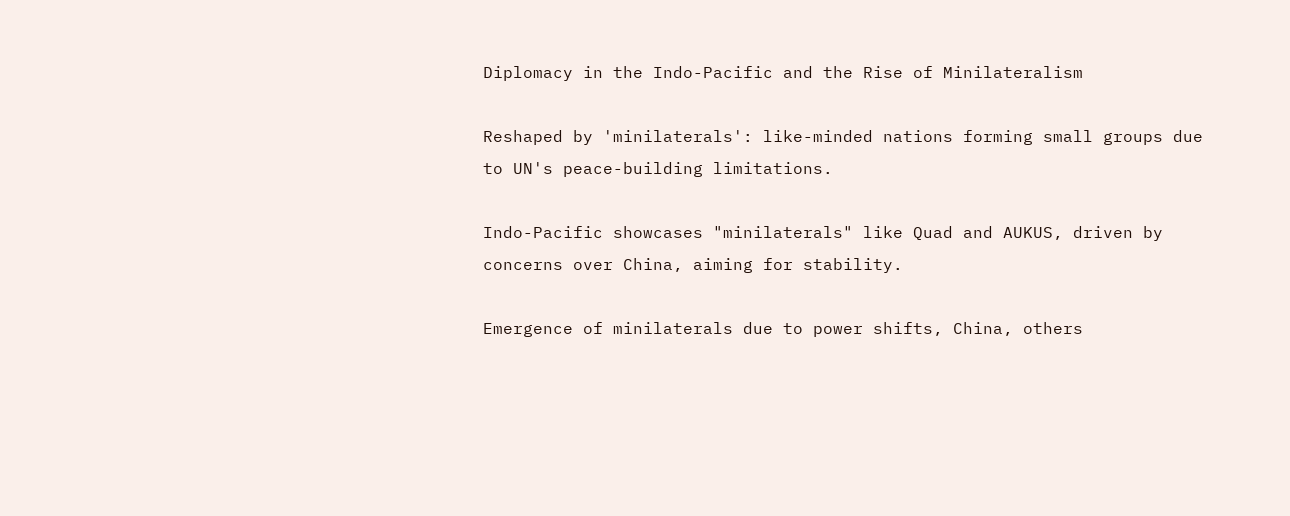Diplomacy in the Indo-Pacific and the Rise of Minilateralism

Reshaped by 'minilaterals': like-minded nations forming small groups due to UN's peace-building limitations.

Indo-Pacific showcases "minilaterals" like Quad and AUKUS, driven by concerns over China, aiming for stability.

Emergence of minilaterals due to power shifts, China, others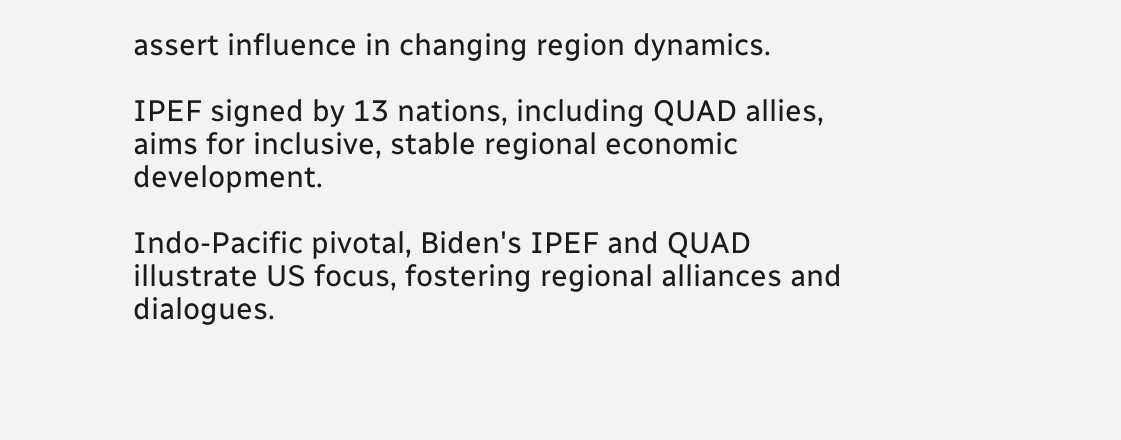assert influence in changing region dynamics.

IPEF signed by 13 nations, including QUAD allies, aims for inclusive, stable regional economic development.

Indo-Pacific pivotal, Biden's IPEF and QUAD illustrate US focus, fostering regional alliances and dialogues.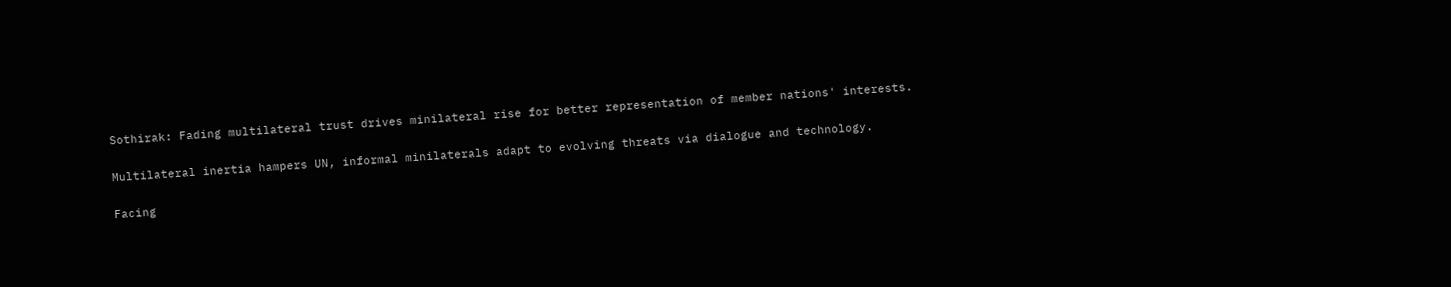Sothirak: Fading multilateral trust drives minilateral rise for better representation of member nations' interests.

Multilateral inertia hampers UN, informal minilaterals adapt to evolving threats via dialogue and technology.

Facing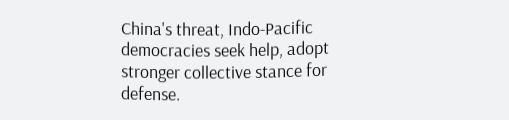China's threat, Indo-Pacific democracies seek help, adopt stronger collective stance for defense.